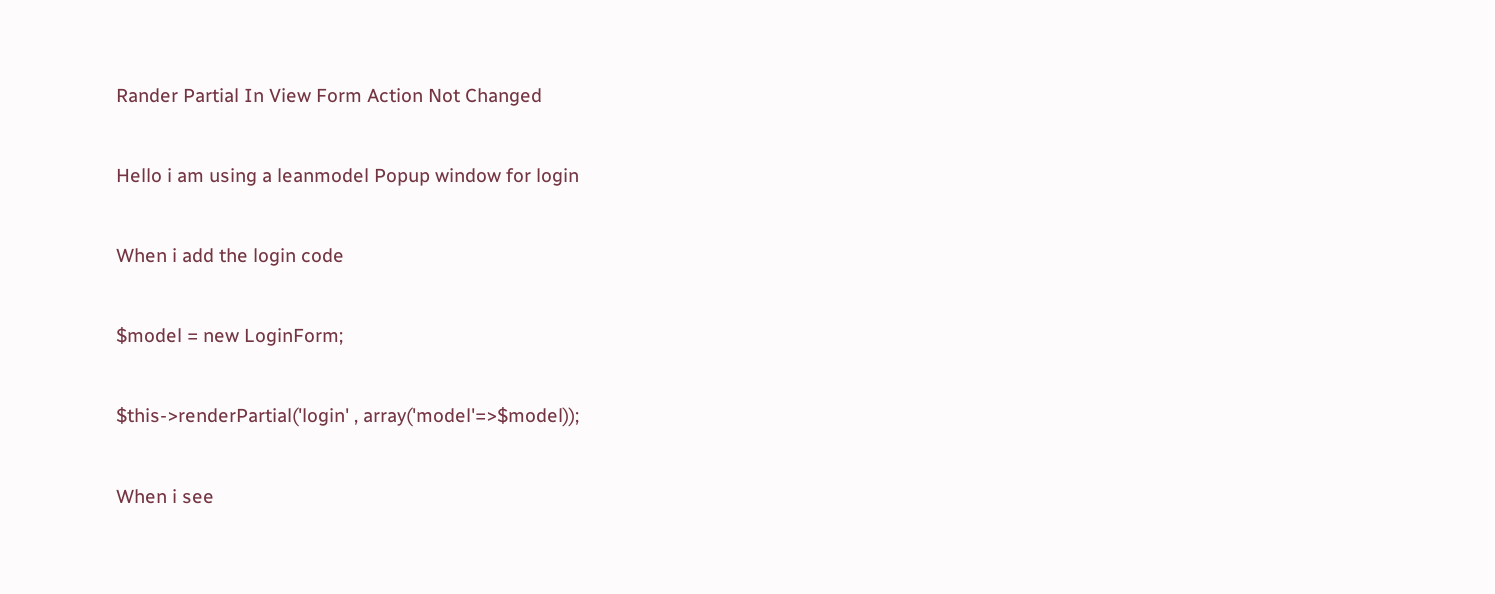Rander Partial In View Form Action Not Changed

Hello i am using a leanmodel Popup window for login

When i add the login code

$model = new LoginForm;

$this->renderPartial('login' , array('model'=>$model));

When i see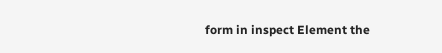form in inspect Element the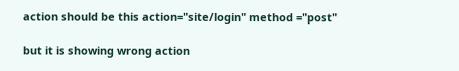action should be this action="site/login" method ="post"

but it is showing wrong action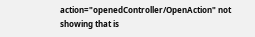action="openedController/OpenAction" not showing that is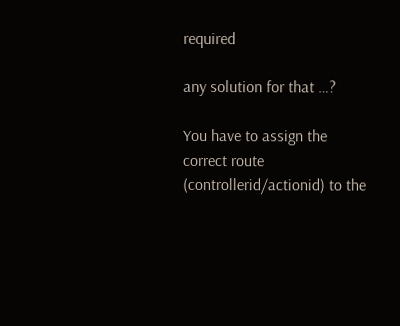required

any solution for that …?

You have to assign the correct route (controllerid/actionid) to the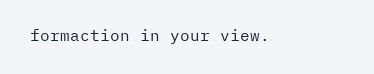formaction in your view.